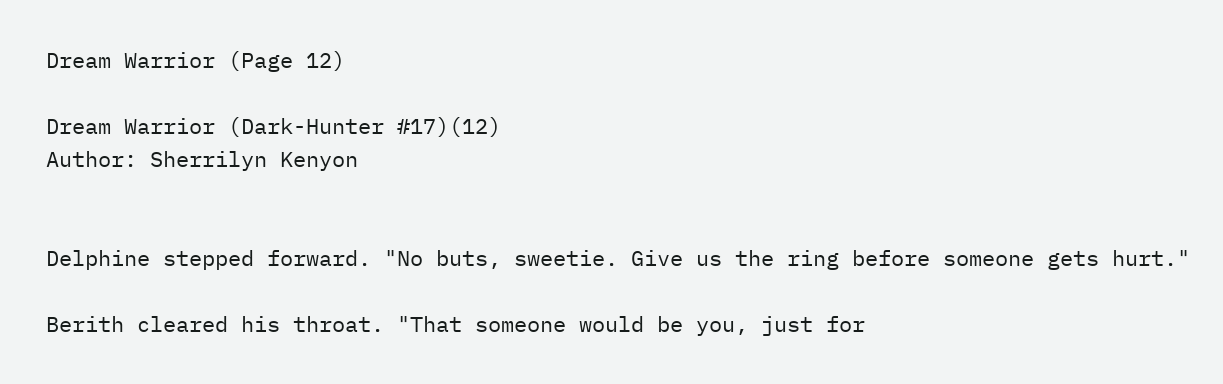Dream Warrior (Page 12)

Dream Warrior (Dark-Hunter #17)(12)
Author: Sherrilyn Kenyon


Delphine stepped forward. "No buts, sweetie. Give us the ring before someone gets hurt."

Berith cleared his throat. "That someone would be you, just for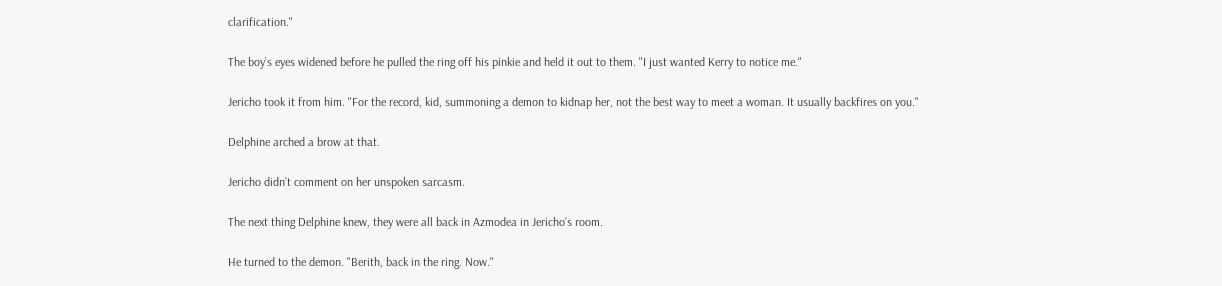clarification."

The boy’s eyes widened before he pulled the ring off his pinkie and held it out to them. "I just wanted Kerry to notice me."

Jericho took it from him. "For the record, kid, summoning a demon to kidnap her, not the best way to meet a woman. It usually backfires on you."

Delphine arched a brow at that.

Jericho didn’t comment on her unspoken sarcasm.

The next thing Delphine knew, they were all back in Azmodea in Jericho’s room.

He turned to the demon. "Berith, back in the ring. Now."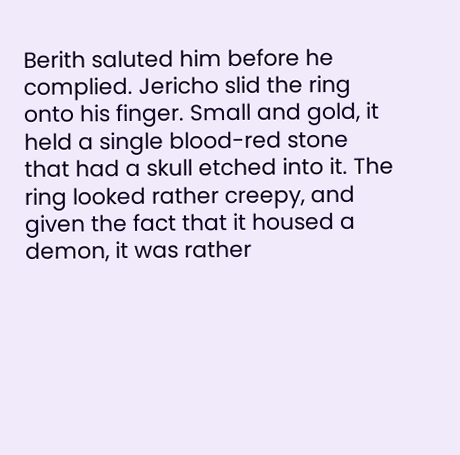Berith saluted him before he complied. Jericho slid the ring onto his finger. Small and gold, it held a single blood-red stone that had a skull etched into it. The ring looked rather creepy, and given the fact that it housed a demon, it was rather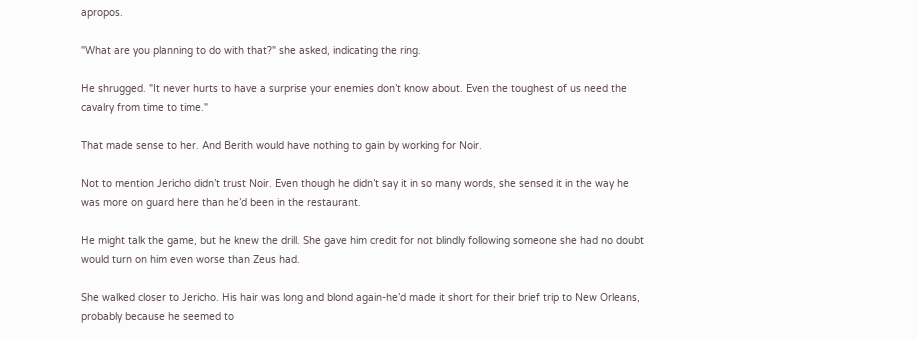apropos.

"What are you planning to do with that?" she asked, indicating the ring.

He shrugged. "It never hurts to have a surprise your enemies don’t know about. Even the toughest of us need the cavalry from time to time."

That made sense to her. And Berith would have nothing to gain by working for Noir.

Not to mention Jericho didn’t trust Noir. Even though he didn’t say it in so many words, she sensed it in the way he was more on guard here than he’d been in the restaurant.

He might talk the game, but he knew the drill. She gave him credit for not blindly following someone she had no doubt would turn on him even worse than Zeus had.

She walked closer to Jericho. His hair was long and blond again-he’d made it short for their brief trip to New Orleans, probably because he seemed to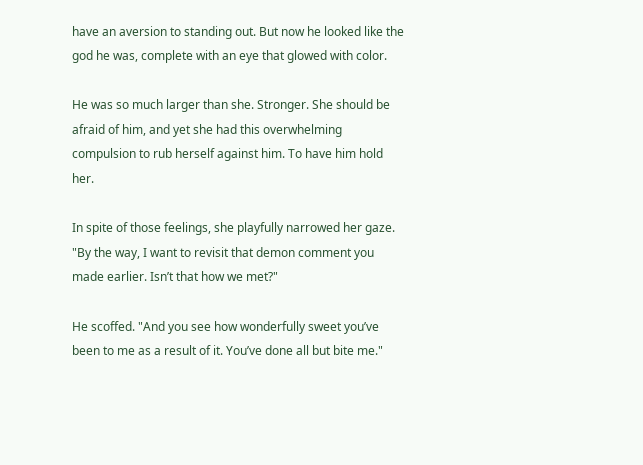have an aversion to standing out. But now he looked like the god he was, complete with an eye that glowed with color.

He was so much larger than she. Stronger. She should be afraid of him, and yet she had this overwhelming compulsion to rub herself against him. To have him hold her.

In spite of those feelings, she playfully narrowed her gaze. "By the way, I want to revisit that demon comment you made earlier. Isn’t that how we met?"

He scoffed. "And you see how wonderfully sweet you’ve been to me as a result of it. You’ve done all but bite me."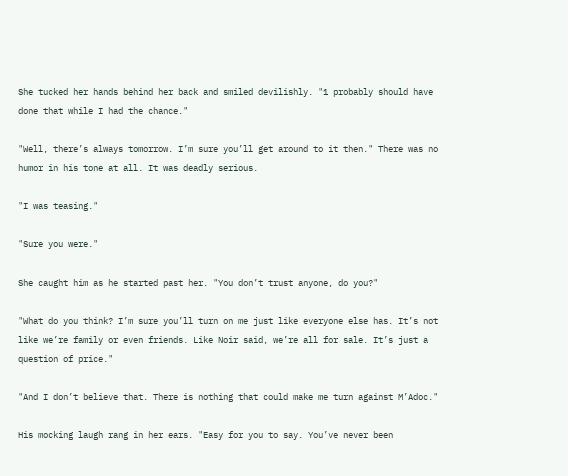She tucked her hands behind her back and smiled devilishly. "1 probably should have done that while I had the chance."

"Well, there’s always tomorrow. I’m sure you’ll get around to it then." There was no humor in his tone at all. It was deadly serious.

"I was teasing."

"Sure you were."

She caught him as he started past her. "You don’t trust anyone, do you?"

"What do you think? I’m sure you’ll turn on me just like everyone else has. It’s not like we’re family or even friends. Like Noir said, we’re all for sale. It’s just a question of price."

"And I don’t believe that. There is nothing that could make me turn against M’Adoc."

His mocking laugh rang in her ears. "Easy for you to say. You’ve never been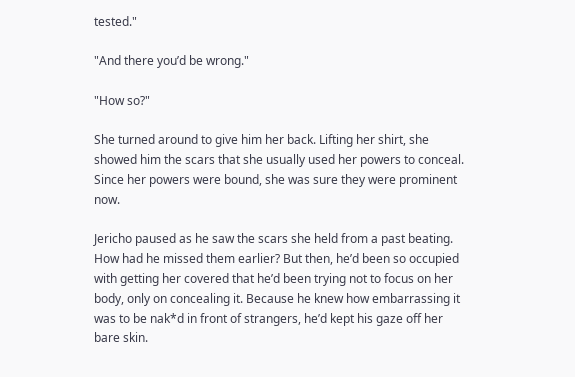tested."

"And there you’d be wrong."

"How so?"

She turned around to give him her back. Lifting her shirt, she showed him the scars that she usually used her powers to conceal. Since her powers were bound, she was sure they were prominent now.

Jericho paused as he saw the scars she held from a past beating. How had he missed them earlier? But then, he’d been so occupied with getting her covered that he’d been trying not to focus on her body, only on concealing it. Because he knew how embarrassing it was to be nak*d in front of strangers, he’d kept his gaze off her bare skin.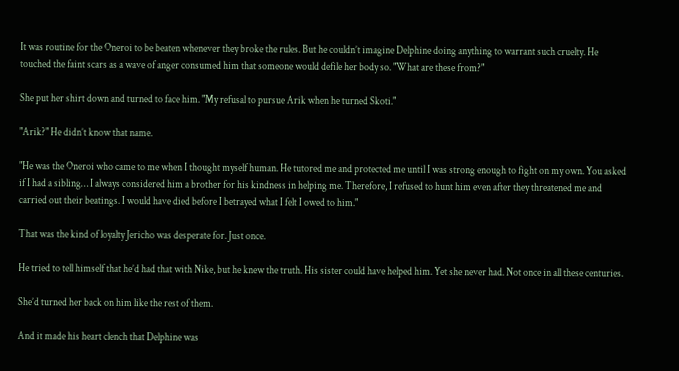It was routine for the Oneroi to be beaten whenever they broke the rules. But he couldn’t imagine Delphine doing anything to warrant such cruelty. He touched the faint scars as a wave of anger consumed him that someone would defile her body so. "What are these from?"

She put her shirt down and turned to face him. "My refusal to pursue Arik when he turned Skoti."

"Arik?" He didn’t know that name.

"He was the Oneroi who came to me when I thought myself human. He tutored me and protected me until I was strong enough to fight on my own. You asked if I had a sibling… I always considered him a brother for his kindness in helping me. Therefore, I refused to hunt him even after they threatened me and carried out their beatings. I would have died before I betrayed what I felt I owed to him."

That was the kind of loyalty Jericho was desperate for. Just once.

He tried to tell himself that he’d had that with Nike, but he knew the truth. His sister could have helped him. Yet she never had. Not once in all these centuries.

She’d turned her back on him like the rest of them.

And it made his heart clench that Delphine was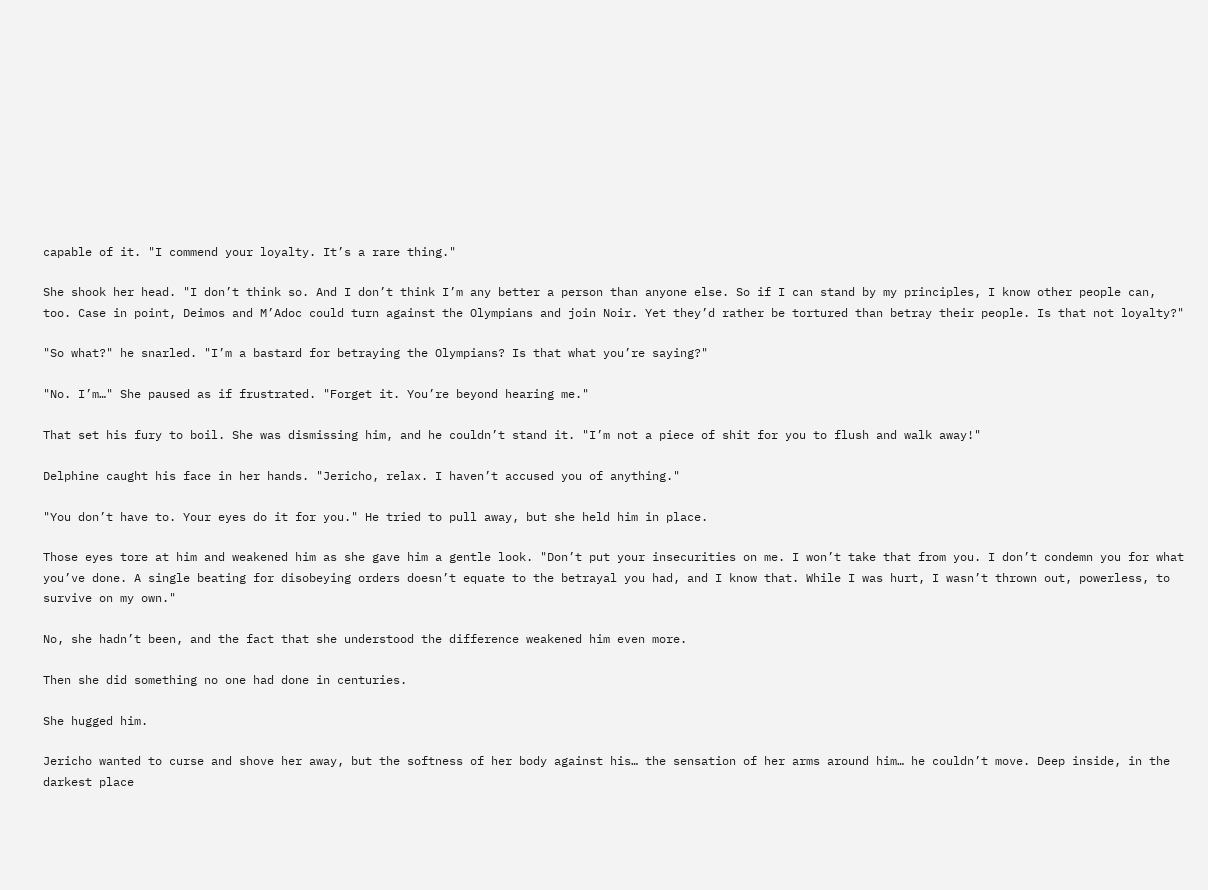capable of it. "I commend your loyalty. It’s a rare thing."

She shook her head. "I don’t think so. And I don’t think I’m any better a person than anyone else. So if I can stand by my principles, I know other people can, too. Case in point, Deimos and M’Adoc could turn against the Olympians and join Noir. Yet they’d rather be tortured than betray their people. Is that not loyalty?"

"So what?" he snarled. "I’m a bastard for betraying the Olympians? Is that what you’re saying?"

"No. I’m…" She paused as if frustrated. "Forget it. You’re beyond hearing me."

That set his fury to boil. She was dismissing him, and he couldn’t stand it. "I’m not a piece of shit for you to flush and walk away!"

Delphine caught his face in her hands. "Jericho, relax. I haven’t accused you of anything."

"You don’t have to. Your eyes do it for you." He tried to pull away, but she held him in place.

Those eyes tore at him and weakened him as she gave him a gentle look. "Don’t put your insecurities on me. I won’t take that from you. I don’t condemn you for what you’ve done. A single beating for disobeying orders doesn’t equate to the betrayal you had, and I know that. While I was hurt, I wasn’t thrown out, powerless, to survive on my own."

No, she hadn’t been, and the fact that she understood the difference weakened him even more.

Then she did something no one had done in centuries.

She hugged him.

Jericho wanted to curse and shove her away, but the softness of her body against his… the sensation of her arms around him… he couldn’t move. Deep inside, in the darkest place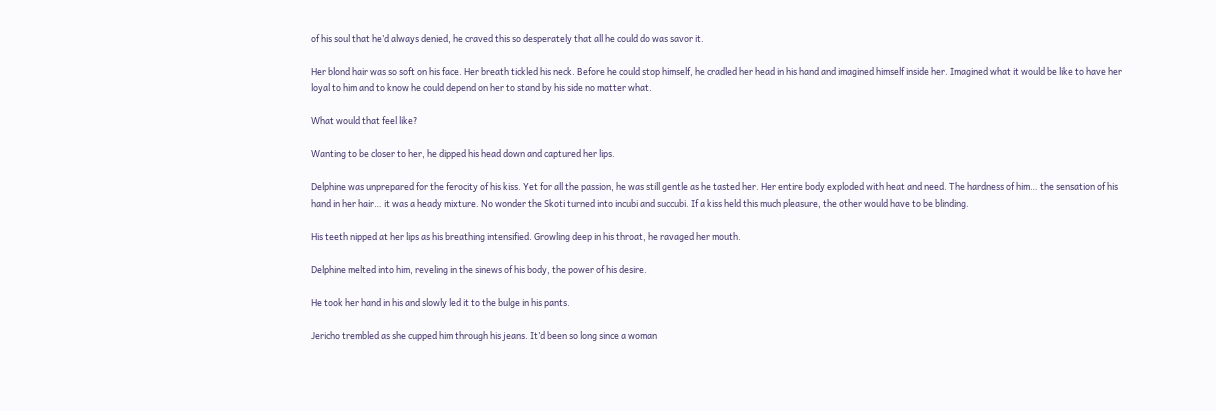of his soul that he’d always denied, he craved this so desperately that all he could do was savor it.

Her blond hair was so soft on his face. Her breath tickled his neck. Before he could stop himself, he cradled her head in his hand and imagined himself inside her. Imagined what it would be like to have her loyal to him and to know he could depend on her to stand by his side no matter what.

What would that feel like?

Wanting to be closer to her, he dipped his head down and captured her lips.

Delphine was unprepared for the ferocity of his kiss. Yet for all the passion, he was still gentle as he tasted her. Her entire body exploded with heat and need. The hardness of him… the sensation of his hand in her hair… it was a heady mixture. No wonder the Skoti turned into incubi and succubi. If a kiss held this much pleasure, the other would have to be blinding.

His teeth nipped at her lips as his breathing intensified. Growling deep in his throat, he ravaged her mouth.

Delphine melted into him, reveling in the sinews of his body, the power of his desire.

He took her hand in his and slowly led it to the bulge in his pants.

Jericho trembled as she cupped him through his jeans. It’d been so long since a woman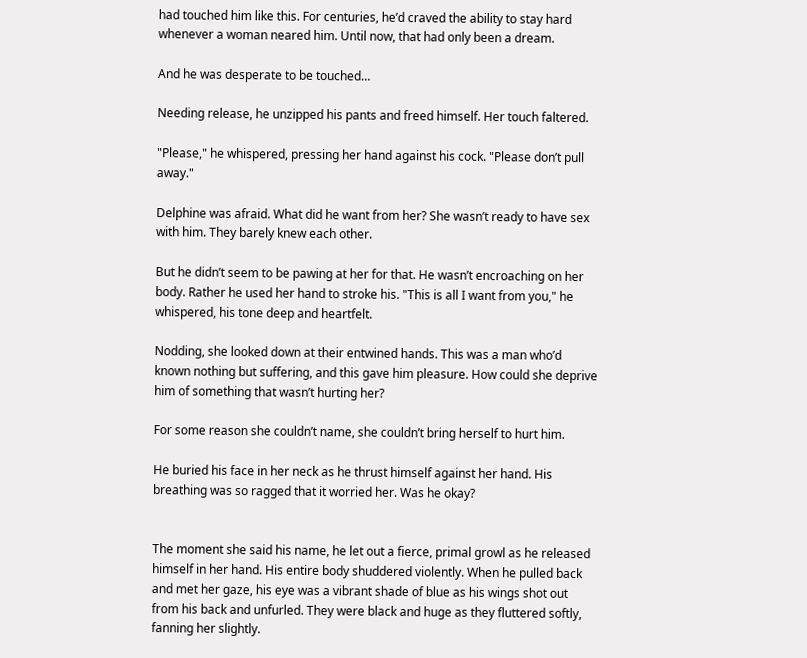had touched him like this. For centuries, he’d craved the ability to stay hard whenever a woman neared him. Until now, that had only been a dream.

And he was desperate to be touched…

Needing release, he unzipped his pants and freed himself. Her touch faltered.

"Please," he whispered, pressing her hand against his cock. "Please don’t pull away."

Delphine was afraid. What did he want from her? She wasn’t ready to have sex with him. They barely knew each other.

But he didn’t seem to be pawing at her for that. He wasn’t encroaching on her body. Rather he used her hand to stroke his. "This is all I want from you," he whispered, his tone deep and heartfelt.

Nodding, she looked down at their entwined hands. This was a man who’d known nothing but suffering, and this gave him pleasure. How could she deprive him of something that wasn’t hurting her?

For some reason she couldn’t name, she couldn’t bring herself to hurt him.

He buried his face in her neck as he thrust himself against her hand. His breathing was so ragged that it worried her. Was he okay?


The moment she said his name, he let out a fierce, primal growl as he released himself in her hand. His entire body shuddered violently. When he pulled back and met her gaze, his eye was a vibrant shade of blue as his wings shot out from his back and unfurled. They were black and huge as they fluttered softly, fanning her slightly.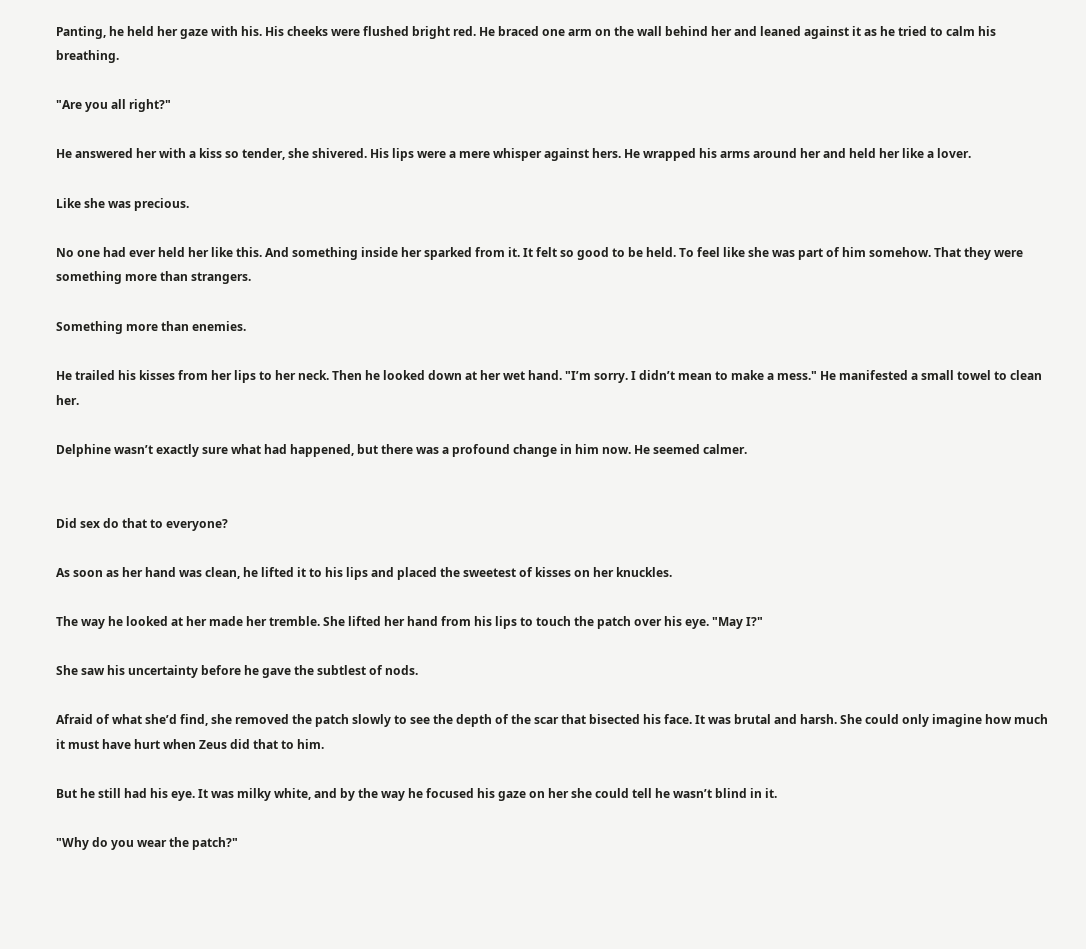Panting, he held her gaze with his. His cheeks were flushed bright red. He braced one arm on the wall behind her and leaned against it as he tried to calm his breathing.

"Are you all right?"

He answered her with a kiss so tender, she shivered. His lips were a mere whisper against hers. He wrapped his arms around her and held her like a lover.

Like she was precious.

No one had ever held her like this. And something inside her sparked from it. It felt so good to be held. To feel like she was part of him somehow. That they were something more than strangers.

Something more than enemies.

He trailed his kisses from her lips to her neck. Then he looked down at her wet hand. "I’m sorry. I didn’t mean to make a mess." He manifested a small towel to clean her.

Delphine wasn’t exactly sure what had happened, but there was a profound change in him now. He seemed calmer.


Did sex do that to everyone?

As soon as her hand was clean, he lifted it to his lips and placed the sweetest of kisses on her knuckles.

The way he looked at her made her tremble. She lifted her hand from his lips to touch the patch over his eye. "May I?"

She saw his uncertainty before he gave the subtlest of nods.

Afraid of what she’d find, she removed the patch slowly to see the depth of the scar that bisected his face. It was brutal and harsh. She could only imagine how much it must have hurt when Zeus did that to him.

But he still had his eye. It was milky white, and by the way he focused his gaze on her she could tell he wasn’t blind in it.

"Why do you wear the patch?"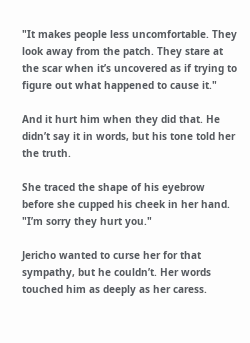"It makes people less uncomfortable. They look away from the patch. They stare at the scar when it’s uncovered as if trying to figure out what happened to cause it."

And it hurt him when they did that. He didn’t say it in words, but his tone told her the truth.

She traced the shape of his eyebrow before she cupped his cheek in her hand. "I’m sorry they hurt you."

Jericho wanted to curse her for that sympathy, but he couldn’t. Her words touched him as deeply as her caress.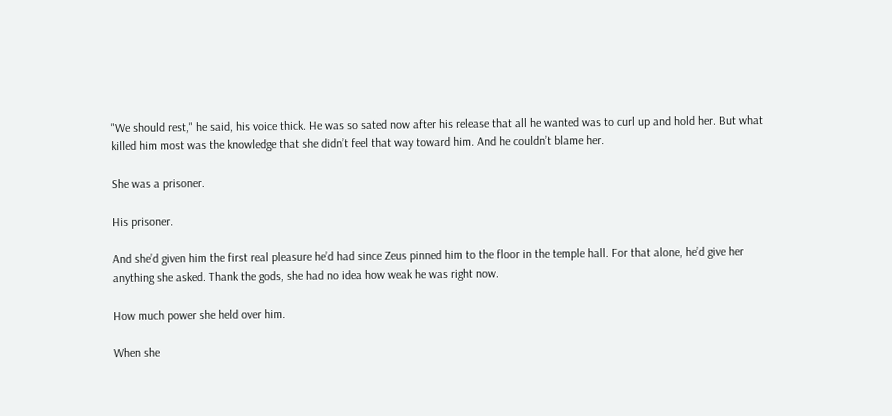"We should rest," he said, his voice thick. He was so sated now after his release that all he wanted was to curl up and hold her. But what killed him most was the knowledge that she didn’t feel that way toward him. And he couldn’t blame her.

She was a prisoner.

His prisoner.

And she’d given him the first real pleasure he’d had since Zeus pinned him to the floor in the temple hall. For that alone, he’d give her anything she asked. Thank the gods, she had no idea how weak he was right now.

How much power she held over him.

When she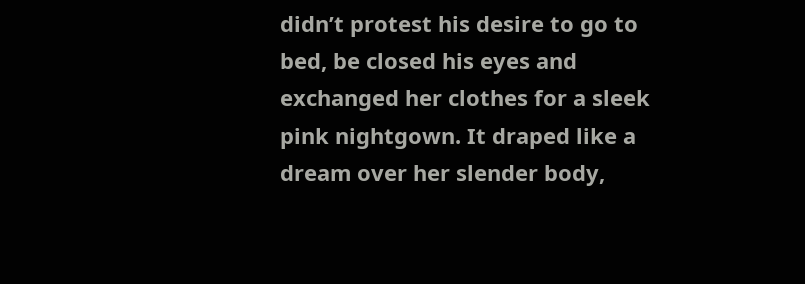didn’t protest his desire to go to bed, be closed his eyes and exchanged her clothes for a sleek pink nightgown. It draped like a dream over her slender body,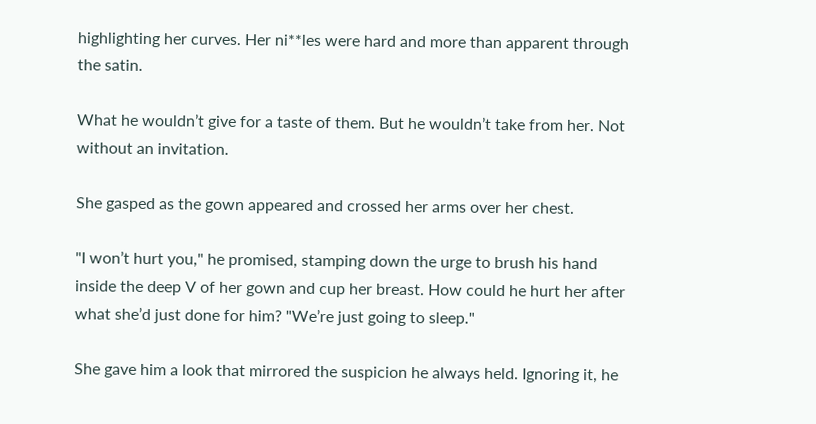highlighting her curves. Her ni**les were hard and more than apparent through the satin.

What he wouldn’t give for a taste of them. But he wouldn’t take from her. Not without an invitation.

She gasped as the gown appeared and crossed her arms over her chest.

"I won’t hurt you," he promised, stamping down the urge to brush his hand inside the deep V of her gown and cup her breast. How could he hurt her after what she’d just done for him? "We’re just going to sleep."

She gave him a look that mirrored the suspicion he always held. Ignoring it, he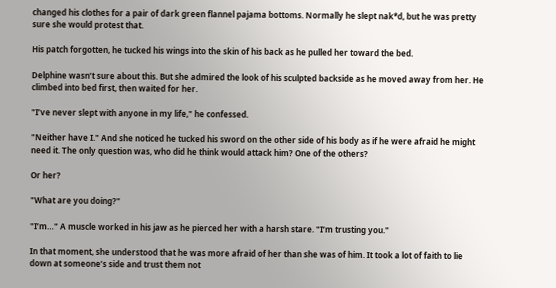changed his clothes for a pair of dark green flannel pajama bottoms. Normally he slept nak*d, but he was pretty sure she would protest that.

His patch forgotten, he tucked his wings into the skin of his back as he pulled her toward the bed.

Delphine wasn’t sure about this. But she admired the look of his sculpted backside as he moved away from her. He climbed into bed first, then waited for her.

"I’ve never slept with anyone in my life," he confessed.

"Neither have I." And she noticed he tucked his sword on the other side of his body as if he were afraid he might need it. The only question was, who did he think would attack him? One of the others?

Or her?

"What are you doing?"

"I’m…" A muscle worked in his jaw as he pierced her with a harsh stare. "I’m trusting you."

In that moment, she understood that he was more afraid of her than she was of him. It took a lot of faith to lie down at someone’s side and trust them not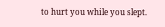to hurt you while you slept.